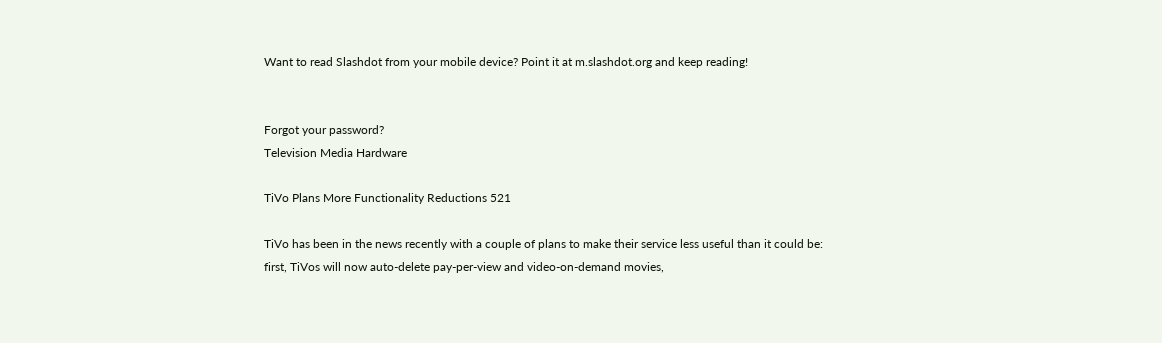Want to read Slashdot from your mobile device? Point it at m.slashdot.org and keep reading!


Forgot your password?
Television Media Hardware

TiVo Plans More Functionality Reductions 521

TiVo has been in the news recently with a couple of plans to make their service less useful than it could be: first, TiVos will now auto-delete pay-per-view and video-on-demand movies,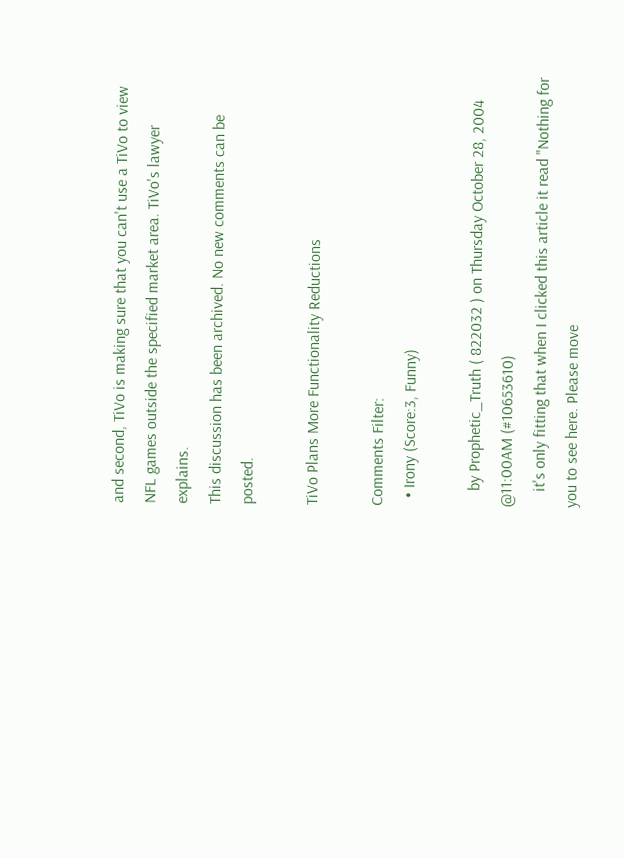and second, TiVo is making sure that you can't use a TiVo to view NFL games outside the specified market area. TiVo's lawyer explains.
This discussion has been archived. No new comments can be posted.

TiVo Plans More Functionality Reductions

Comments Filter:
  • Irony (Score:3, Funny)

    by Prophetic_Truth ( 822032 ) on Thursday October 28, 2004 @11:00AM (#10653610)
    it's only fitting that when I clicked this article it read "Nothing for you to see here. Please move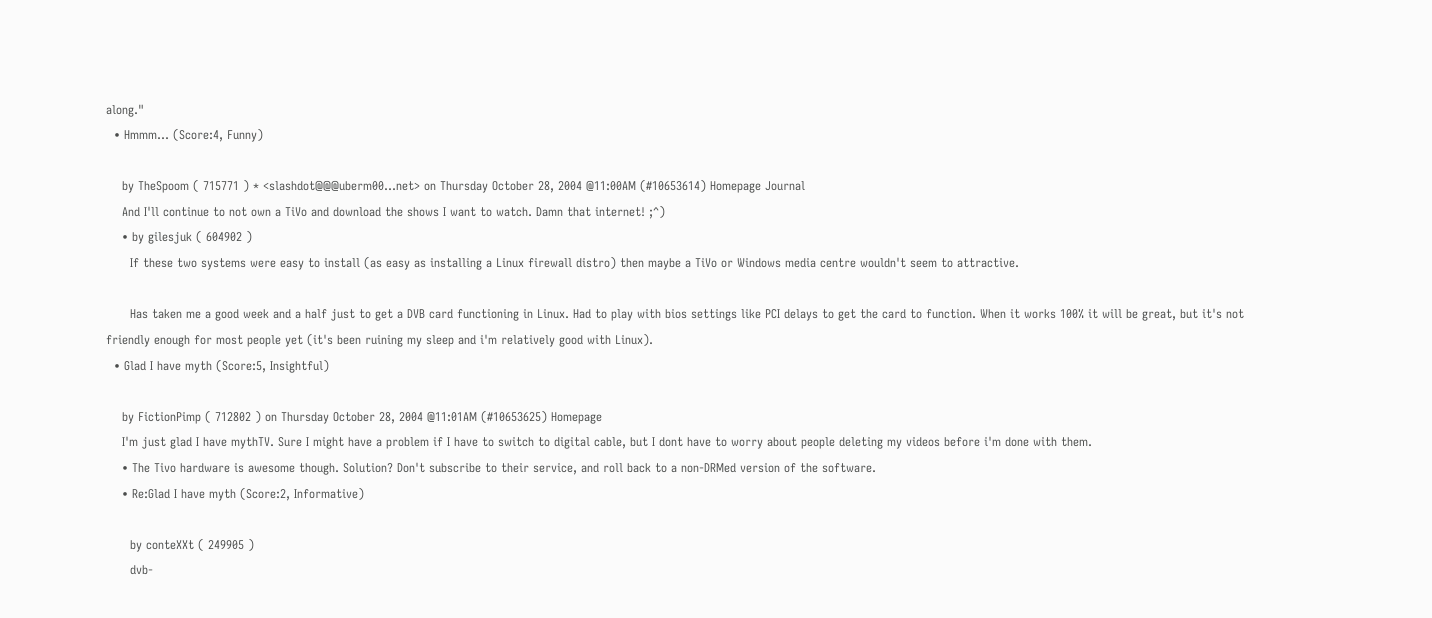along."
  • Hmmm... (Score:4, Funny)

    by TheSpoom ( 715771 ) * <slashdot@@@uberm00...net> on Thursday October 28, 2004 @11:00AM (#10653614) Homepage Journal
    And I'll continue to not own a TiVo and download the shows I want to watch. Damn that internet! ;^)
    • by gilesjuk ( 604902 )
      If these two systems were easy to install (as easy as installing a Linux firewall distro) then maybe a TiVo or Windows media centre wouldn't seem to attractive.

      Has taken me a good week and a half just to get a DVB card functioning in Linux. Had to play with bios settings like PCI delays to get the card to function. When it works 100% it will be great, but it's not friendly enough for most people yet (it's been ruining my sleep and i'm relatively good with Linux).
  • Glad I have myth (Score:5, Insightful)

    by FictionPimp ( 712802 ) on Thursday October 28, 2004 @11:01AM (#10653625) Homepage
    I'm just glad I have mythTV. Sure I might have a problem if I have to switch to digital cable, but I dont have to worry about people deleting my videos before i'm done with them.
    • The Tivo hardware is awesome though. Solution? Don't subscribe to their service, and roll back to a non-DRMed version of the software.
    • Re:Glad I have myth (Score:2, Informative)

      by conteXXt ( 249905 )
      dvb-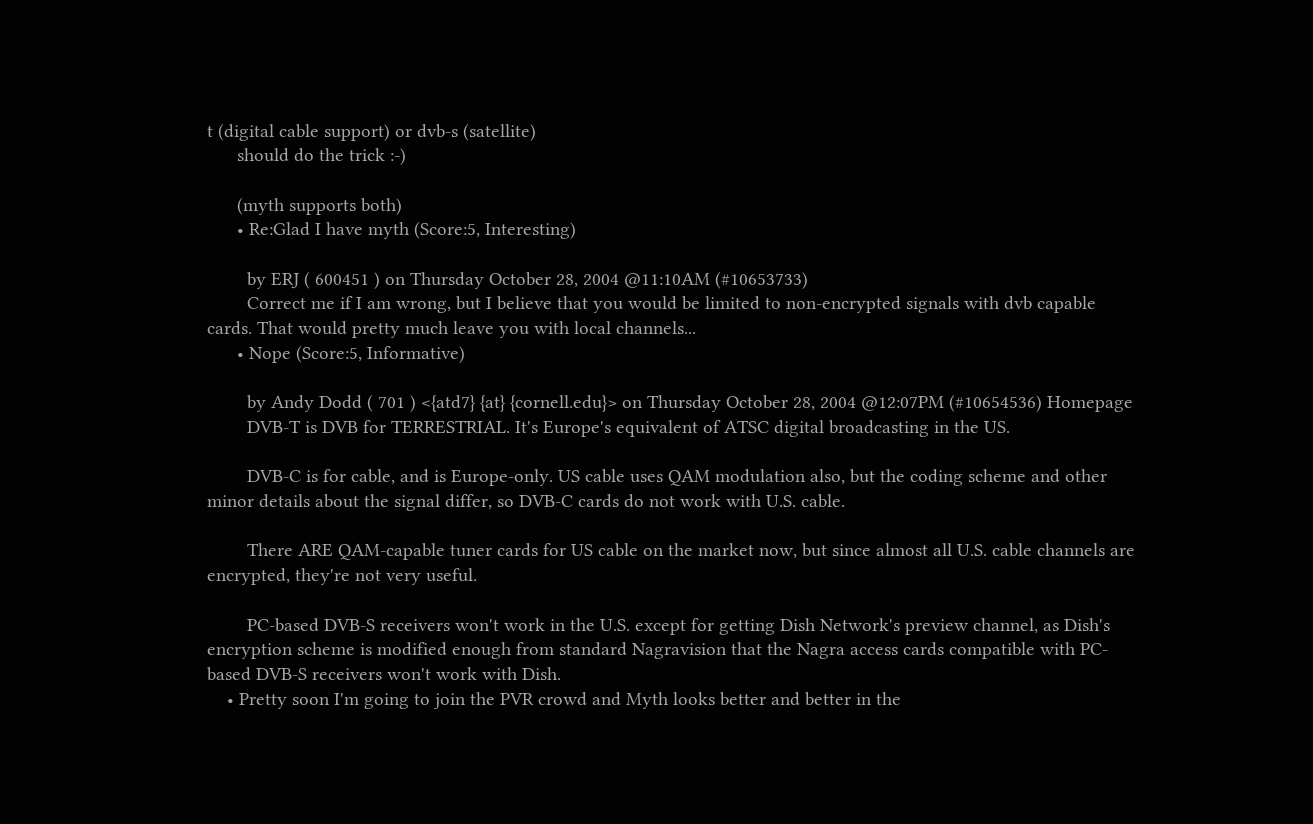t (digital cable support) or dvb-s (satellite)
      should do the trick :-)

      (myth supports both)
      • Re:Glad I have myth (Score:5, Interesting)

        by ERJ ( 600451 ) on Thursday October 28, 2004 @11:10AM (#10653733)
        Correct me if I am wrong, but I believe that you would be limited to non-encrypted signals with dvb capable cards. That would pretty much leave you with local channels...
      • Nope (Score:5, Informative)

        by Andy Dodd ( 701 ) <{atd7} {at} {cornell.edu}> on Thursday October 28, 2004 @12:07PM (#10654536) Homepage
        DVB-T is DVB for TERRESTRIAL. It's Europe's equivalent of ATSC digital broadcasting in the US.

        DVB-C is for cable, and is Europe-only. US cable uses QAM modulation also, but the coding scheme and other minor details about the signal differ, so DVB-C cards do not work with U.S. cable.

        There ARE QAM-capable tuner cards for US cable on the market now, but since almost all U.S. cable channels are encrypted, they're not very useful.

        PC-based DVB-S receivers won't work in the U.S. except for getting Dish Network's preview channel, as Dish's encryption scheme is modified enough from standard Nagravision that the Nagra access cards compatible with PC-based DVB-S receivers won't work with Dish.
    • Pretty soon I'm going to join the PVR crowd and Myth looks better and better in the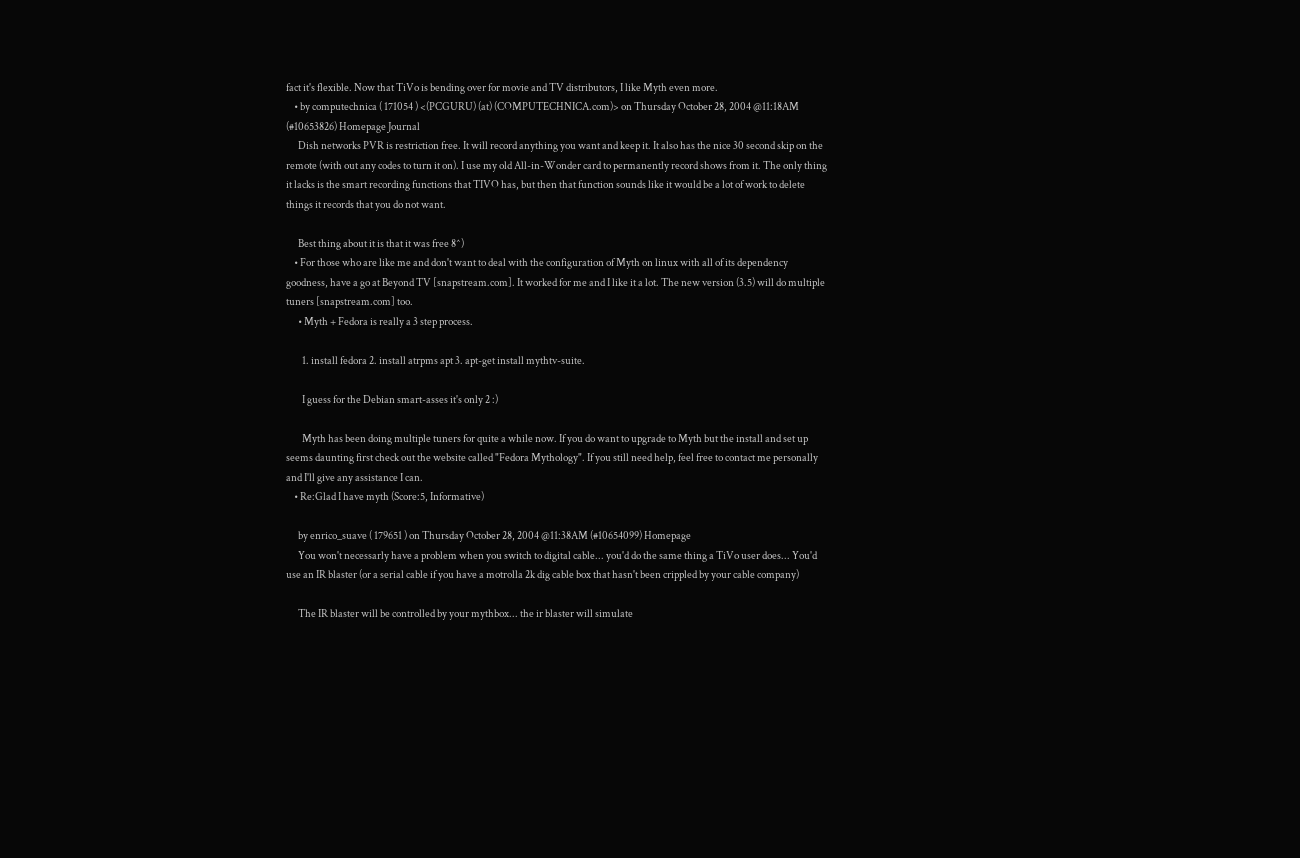fact it's flexible. Now that TiVo is bending over for movie and TV distributors, I like Myth even more.
    • by computechnica ( 171054 ) <(PCGURU) (at) (COMPUTECHNICA.com)> on Thursday October 28, 2004 @11:18AM (#10653826) Homepage Journal
      Dish networks PVR is restriction free. It will record anything you want and keep it. It also has the nice 30 second skip on the remote (with out any codes to turn it on). I use my old All-in-Wonder card to permanently record shows from it. The only thing it lacks is the smart recording functions that TIVO has, but then that function sounds like it would be a lot of work to delete things it records that you do not want.

      Best thing about it is that it was free 8^)
    • For those who are like me and don't want to deal with the configuration of Myth on linux with all of its dependency goodness, have a go at Beyond TV [snapstream.com]. It worked for me and I like it a lot. The new version (3.5) will do multiple tuners [snapstream.com] too.
      • Myth + Fedora is really a 3 step process.

        1. install fedora 2. install atrpms apt 3. apt-get install mythtv-suite.

        I guess for the Debian smart-asses it's only 2 :)

        Myth has been doing multiple tuners for quite a while now. If you do want to upgrade to Myth but the install and set up seems daunting first check out the website called "Fedora Mythology". If you still need help, feel free to contact me personally and I'll give any assistance I can.
    • Re:Glad I have myth (Score:5, Informative)

      by enrico_suave ( 179651 ) on Thursday October 28, 2004 @11:38AM (#10654099) Homepage
      You won't necessarly have a problem when you switch to digital cable... you'd do the same thing a TiVo user does... You'd use an IR blaster (or a serial cable if you have a motrolla 2k dig cable box that hasn't been crippled by your cable company)

      The IR blaster will be controlled by your mythbox... the ir blaster will simulate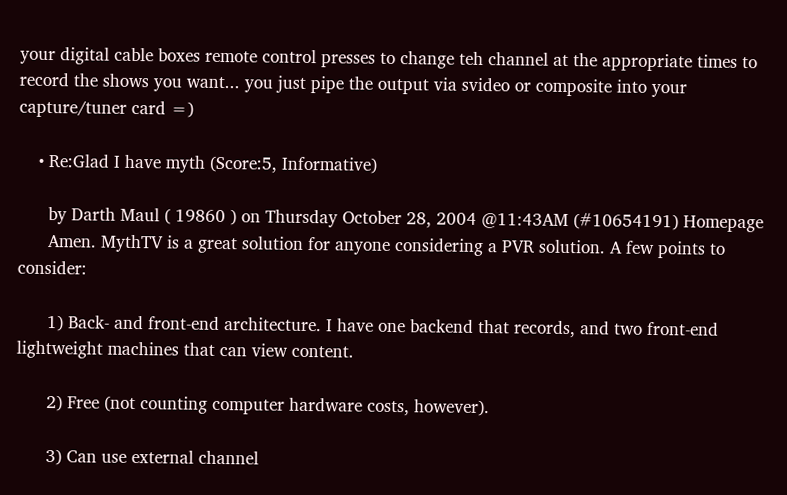your digital cable boxes remote control presses to change teh channel at the appropriate times to record the shows you want... you just pipe the output via svideo or composite into your capture/tuner card =)

    • Re:Glad I have myth (Score:5, Informative)

      by Darth Maul ( 19860 ) on Thursday October 28, 2004 @11:43AM (#10654191) Homepage
      Amen. MythTV is a great solution for anyone considering a PVR solution. A few points to consider:

      1) Back- and front-end architecture. I have one backend that records, and two front-end lightweight machines that can view content.

      2) Free (not counting computer hardware costs, however).

      3) Can use external channel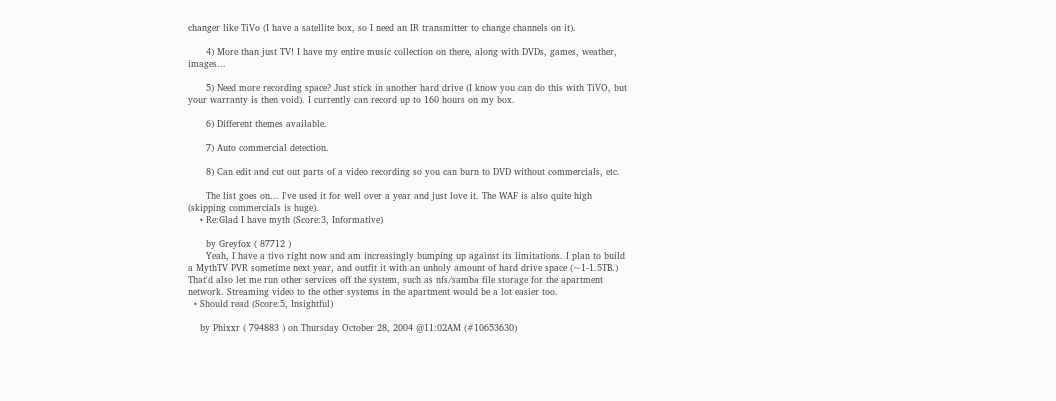changer like TiVo (I have a satellite box, so I need an IR transmitter to change channels on it).

      4) More than just TV! I have my entire music collection on there, along with DVDs, games, weather, images...

      5) Need more recording space? Just stick in another hard drive (I know you can do this with TiVO, but your warranty is then void). I currently can record up to 160 hours on my box.

      6) Different themes available.

      7) Auto commercial detection.

      8) Can edit and cut out parts of a video recording so you can burn to DVD without commercials, etc.

      The list goes on... I've used it for well over a year and just love it. The WAF is also quite high (skipping commercials is huge).
    • Re:Glad I have myth (Score:3, Informative)

      by Greyfox ( 87712 )
      Yeah, I have a tivo right now and am increasingly bumping up against its limitations. I plan to build a MythTV PVR sometime next year, and outfit it with an unholy amount of hard drive space (~1-1.5TB.) That'd also let me run other services off the system, such as nfs/samba file storage for the apartment network. Streaming video to the other systems in the apartment would be a lot easier too.
  • Should read (Score:5, Insightful)

    by Phixxr ( 794883 ) on Thursday October 28, 2004 @11:02AM (#10653630)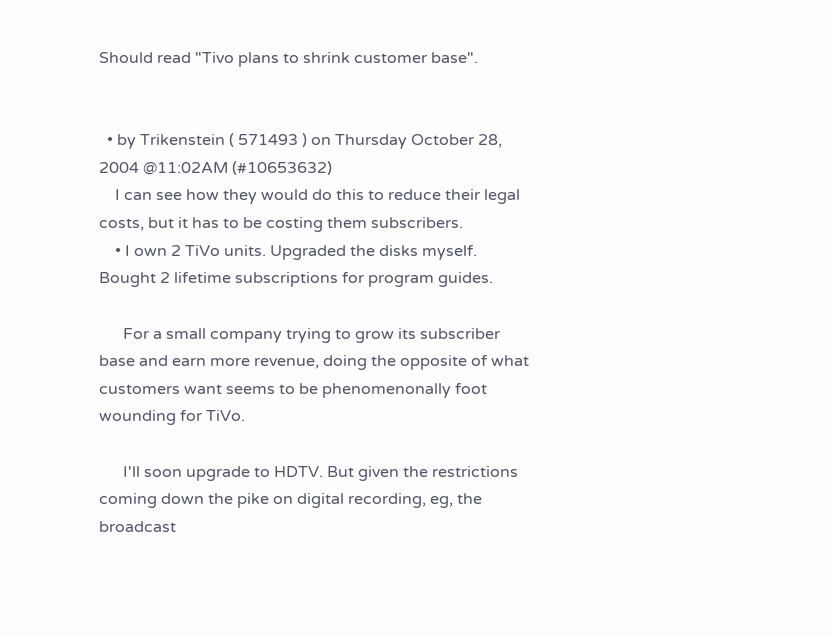Should read "Tivo plans to shrink customer base".


  • by Trikenstein ( 571493 ) on Thursday October 28, 2004 @11:02AM (#10653632)
    I can see how they would do this to reduce their legal costs, but it has to be costing them subscribers.
    • I own 2 TiVo units. Upgraded the disks myself. Bought 2 lifetime subscriptions for program guides.

      For a small company trying to grow its subscriber base and earn more revenue, doing the opposite of what customers want seems to be phenomenonally foot wounding for TiVo.

      I'll soon upgrade to HDTV. But given the restrictions coming down the pike on digital recording, eg, the broadcast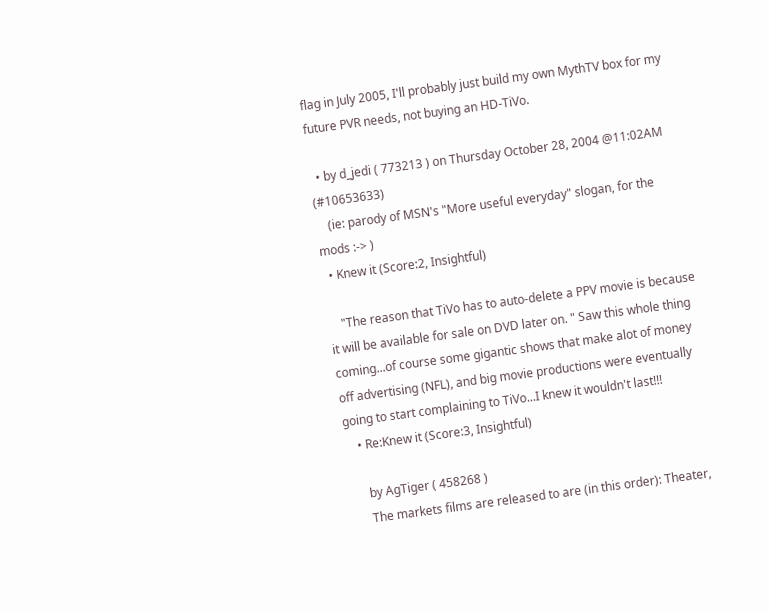flag in July 2005, I'll probably just build my own MythTV box for my future PVR needs, not buying an HD-TiVo.

  • by d_jedi ( 773213 ) on Thursday October 28, 2004 @11:02AM (#10653633)
    (ie: parody of MSN's "More useful everyday" slogan, for the mods :-> )
  • Knew it (Score:2, Insightful)

    "The reason that TiVo has to auto-delete a PPV movie is because it will be available for sale on DVD later on. " Saw this whole thing coming...of course some gigantic shows that make alot of money off advertising (NFL), and big movie productions were eventually going to start complaining to TiVo...I knew it wouldn't last!!!
    • Re:Knew it (Score:3, Insightful)

      by AgTiger ( 458268 )
      The markets films are released to are (in this order): Theater,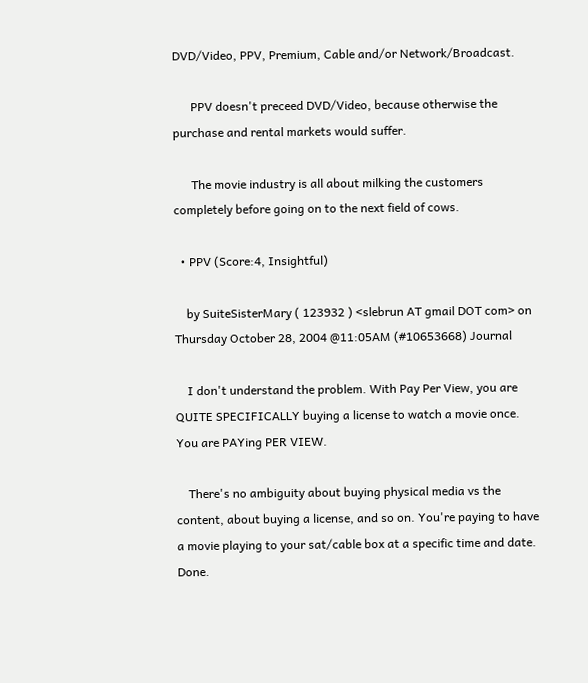DVD/Video, PPV, Premium, Cable and/or Network/Broadcast.

      PPV doesn't preceed DVD/Video, because otherwise the purchase and rental markets would suffer.

      The movie industry is all about milking the customers completely before going on to the next field of cows.

  • PPV (Score:4, Insightful)

    by SuiteSisterMary ( 123932 ) <slebrun AT gmail DOT com> on Thursday October 28, 2004 @11:05AM (#10653668) Journal

    I don't understand the problem. With Pay Per View, you are QUITE SPECIFICALLY buying a license to watch a movie once. You are PAYing PER VIEW.

    There's no ambiguity about buying physical media vs the content, about buying a license, and so on. You're paying to have a movie playing to your sat/cable box at a specific time and date. Done.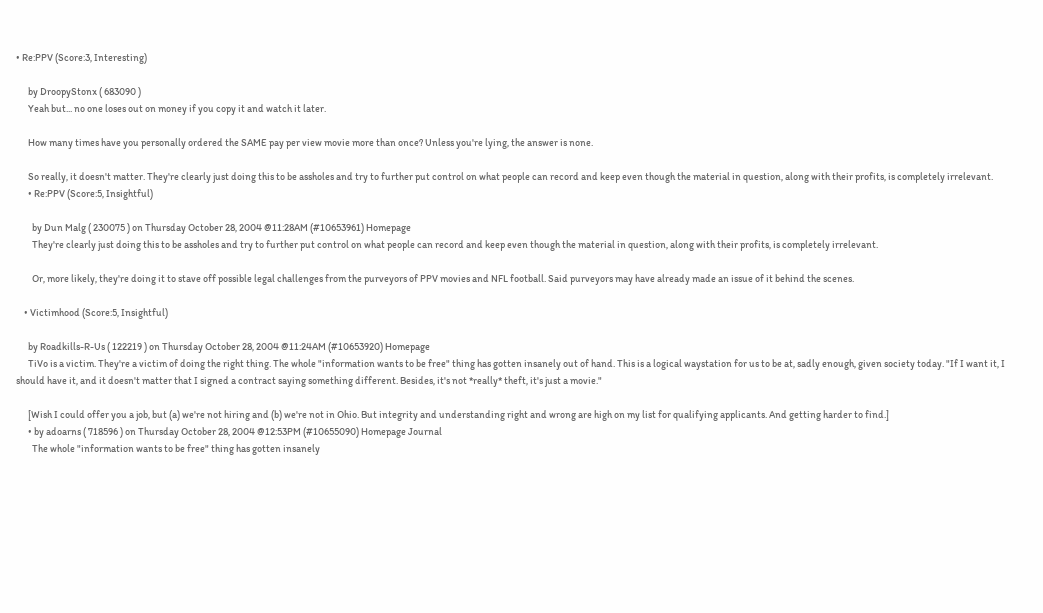• Re:PPV (Score:3, Interesting)

      by DroopyStonx ( 683090 )
      Yeah but... no one loses out on money if you copy it and watch it later.

      How many times have you personally ordered the SAME pay per view movie more than once? Unless you're lying, the answer is none.

      So really, it doesn't matter. They're clearly just doing this to be assholes and try to further put control on what people can record and keep even though the material in question, along with their profits, is completely irrelevant.
      • Re:PPV (Score:5, Insightful)

        by Dun Malg ( 230075 ) on Thursday October 28, 2004 @11:28AM (#10653961) Homepage
        They're clearly just doing this to be assholes and try to further put control on what people can record and keep even though the material in question, along with their profits, is completely irrelevant.

        Or, more likely, they're doing it to stave off possible legal challenges from the purveyors of PPV movies and NFL football. Said purveyors may have already made an issue of it behind the scenes.

    • Victimhood (Score:5, Insightful)

      by Roadkills-R-Us ( 122219 ) on Thursday October 28, 2004 @11:24AM (#10653920) Homepage
      TiVo is a victim. They're a victim of doing the right thing. The whole "information wants to be free" thing has gotten insanely out of hand. This is a logical waystation for us to be at, sadly enough, given society today. "If I want it, I should have it, and it doesn't matter that I signed a contract saying something different. Besides, it's not *really* theft, it's just a movie."

      [Wish I could offer you a job, but (a) we're not hiring and (b) we're not in Ohio. But integrity and understanding right and wrong are high on my list for qualifying applicants. And getting harder to find.]
      • by adoarns ( 718596 ) on Thursday October 28, 2004 @12:53PM (#10655090) Homepage Journal
        The whole "information wants to be free" thing has gotten insanely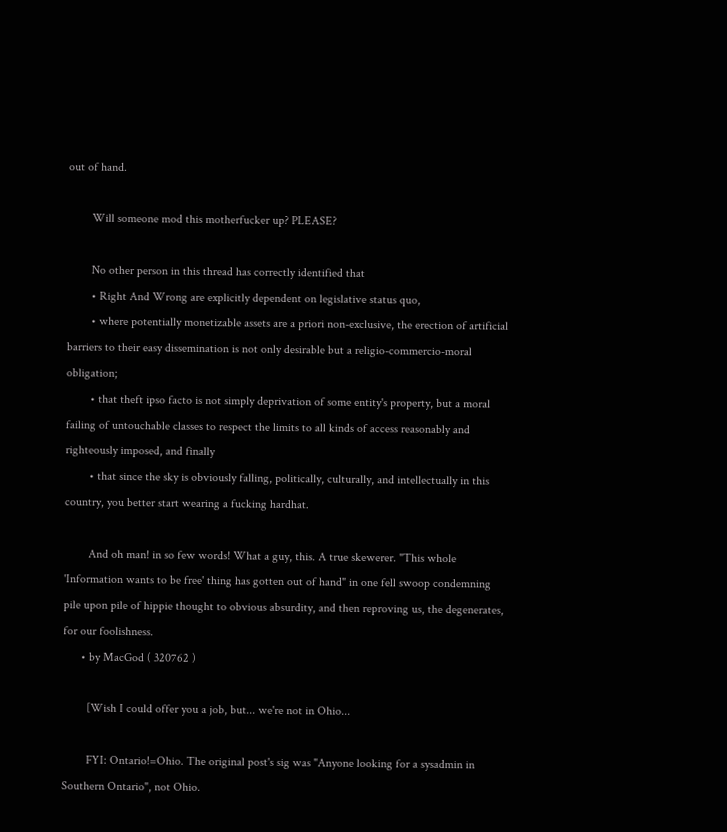out of hand.

        Will someone mod this motherfucker up? PLEASE?

        No other person in this thread has correctly identified that
        • Right And Wrong are explicitly dependent on legislative status quo,
        • where potentially monetizable assets are a priori non-exclusive, the erection of artificial barriers to their easy dissemination is not only desirable but a religio-commercio-moral obligation;
        • that theft ipso facto is not simply deprivation of some entity's property, but a moral failing of untouchable classes to respect the limits to all kinds of access reasonably and righteously imposed, and finally
        • that since the sky is obviously falling, politically, culturally, and intellectually in this country, you better start wearing a fucking hardhat.

        And oh man! in so few words! What a guy, this. A true skewerer. "This whole 'Information wants to be free' thing has gotten out of hand" in one fell swoop condemning pile upon pile of hippie thought to obvious absurdity, and then reproving us, the degenerates, for our foolishness.
      • by MacGod ( 320762 )

        [Wish I could offer you a job, but... we're not in Ohio...

        FYI: Ontario!=Ohio. The original post's sig was "Anyone looking for a sysadmin in Southern Ontario", not Ohio.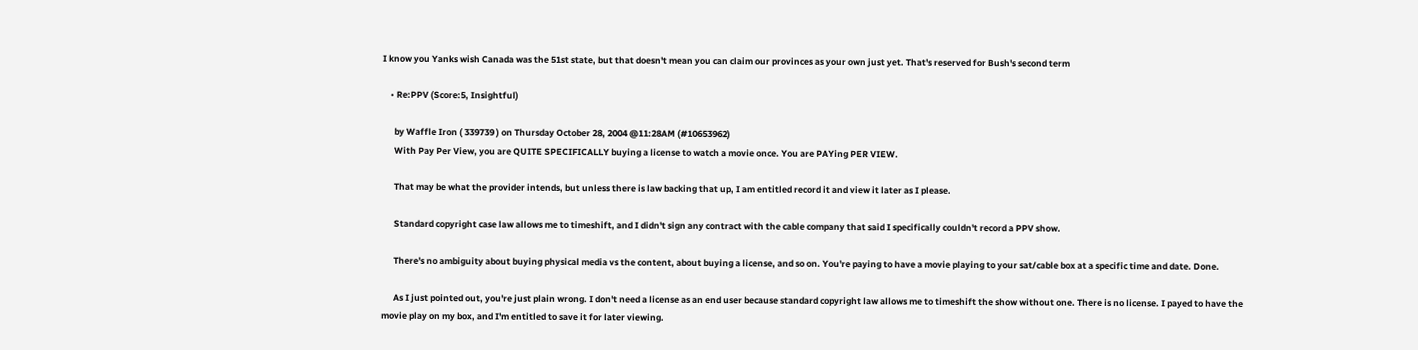I know you Yanks wish Canada was the 51st state, but that doesn't mean you can claim our provinces as your own just yet. That's reserved for Bush's second term

    • Re:PPV (Score:5, Insightful)

      by Waffle Iron ( 339739 ) on Thursday October 28, 2004 @11:28AM (#10653962)
      With Pay Per View, you are QUITE SPECIFICALLY buying a license to watch a movie once. You are PAYing PER VIEW.

      That may be what the provider intends, but unless there is law backing that up, I am entitled record it and view it later as I please.

      Standard copyright case law allows me to timeshift, and I didn't sign any contract with the cable company that said I specifically couldn't record a PPV show.

      There's no ambiguity about buying physical media vs the content, about buying a license, and so on. You're paying to have a movie playing to your sat/cable box at a specific time and date. Done.

      As I just pointed out, you're just plain wrong. I don't need a license as an end user because standard copyright law allows me to timeshift the show without one. There is no license. I payed to have the movie play on my box, and I'm entitled to save it for later viewing.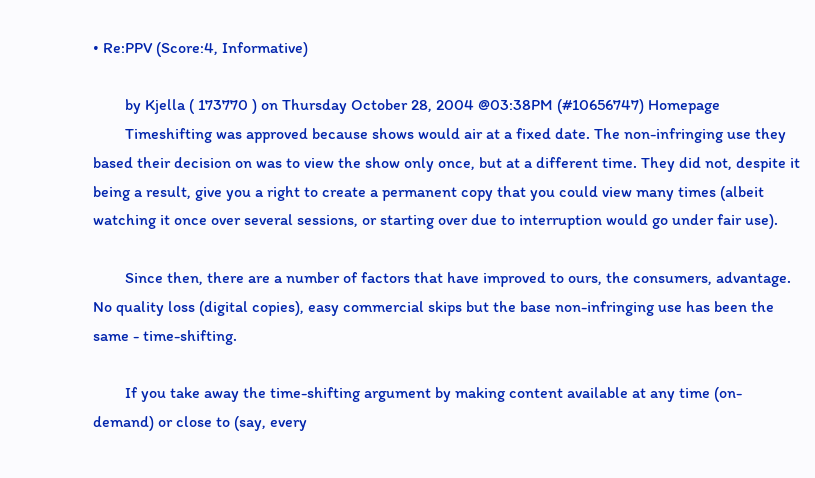• Re:PPV (Score:4, Informative)

        by Kjella ( 173770 ) on Thursday October 28, 2004 @03:38PM (#10656747) Homepage
        Timeshifting was approved because shows would air at a fixed date. The non-infringing use they based their decision on was to view the show only once, but at a different time. They did not, despite it being a result, give you a right to create a permanent copy that you could view many times (albeit watching it once over several sessions, or starting over due to interruption would go under fair use).

        Since then, there are a number of factors that have improved to ours, the consumers, advantage. No quality loss (digital copies), easy commercial skips but the base non-infringing use has been the same - time-shifting.

        If you take away the time-shifting argument by making content available at any time (on-demand) or close to (say, every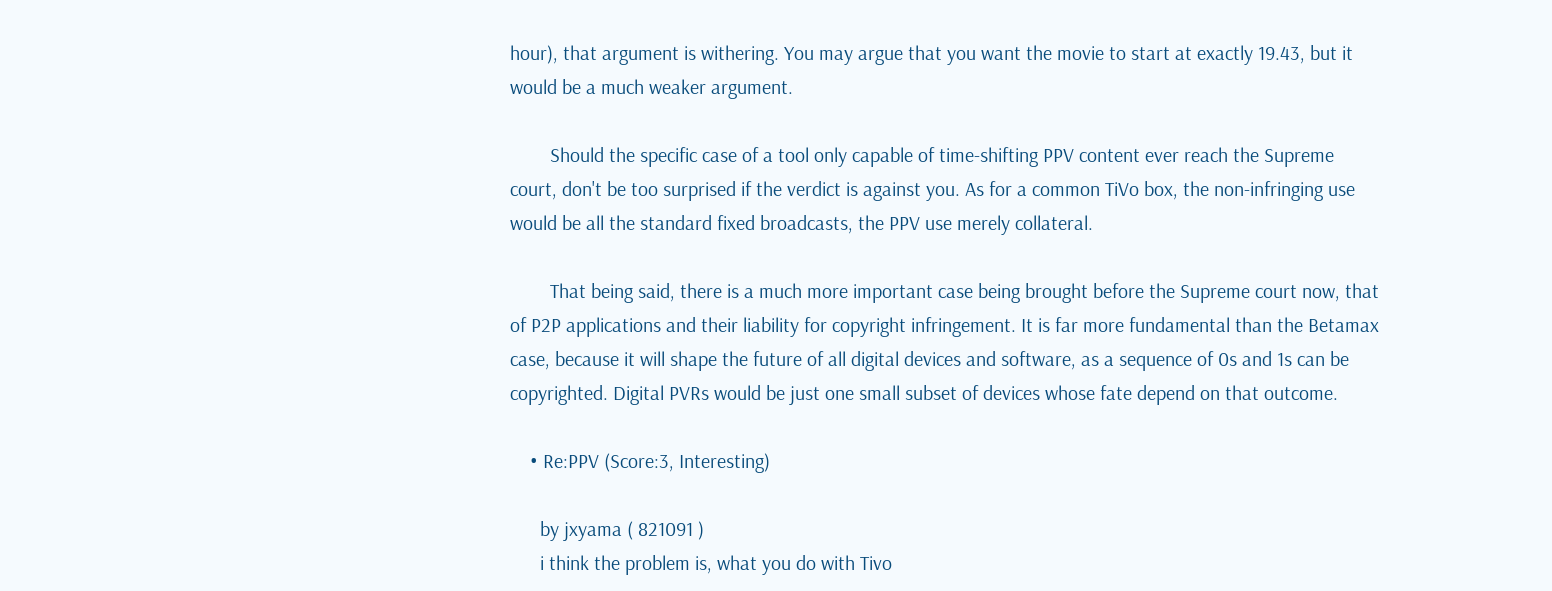hour), that argument is withering. You may argue that you want the movie to start at exactly 19.43, but it would be a much weaker argument.

        Should the specific case of a tool only capable of time-shifting PPV content ever reach the Supreme court, don't be too surprised if the verdict is against you. As for a common TiVo box, the non-infringing use would be all the standard fixed broadcasts, the PPV use merely collateral.

        That being said, there is a much more important case being brought before the Supreme court now, that of P2P applications and their liability for copyright infringement. It is far more fundamental than the Betamax case, because it will shape the future of all digital devices and software, as a sequence of 0s and 1s can be copyrighted. Digital PVRs would be just one small subset of devices whose fate depend on that outcome.

    • Re:PPV (Score:3, Interesting)

      by jxyama ( 821091 )
      i think the problem is, what you do with Tivo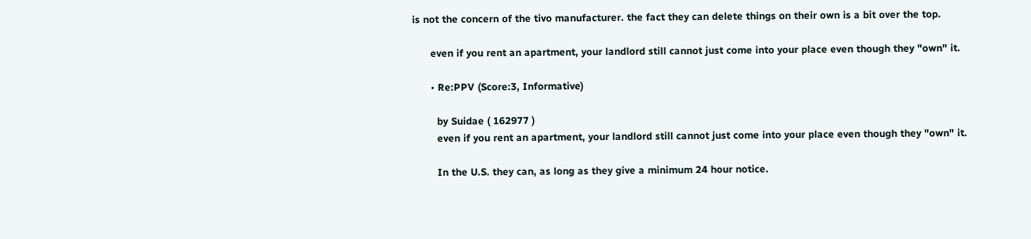is not the concern of the tivo manufacturer. the fact they can delete things on their own is a bit over the top.

      even if you rent an apartment, your landlord still cannot just come into your place even though they "own" it.

      • Re:PPV (Score:3, Informative)

        by Suidae ( 162977 )
        even if you rent an apartment, your landlord still cannot just come into your place even though they "own" it.

        In the U.S. they can, as long as they give a minimum 24 hour notice.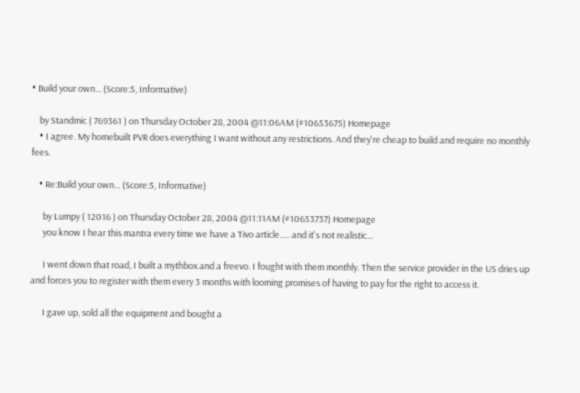• Build your own... (Score:5, Informative)

    by Standmic ( 769361 ) on Thursday October 28, 2004 @11:06AM (#10653675) Homepage
    • I agree. My homebuilt PVR does everything I want without any restrictions. And they're cheap to build and require no monthly fees.

    • Re:Build your own... (Score:5, Informative)

      by Lumpy ( 12016 ) on Thursday October 28, 2004 @11:11AM (#10653737) Homepage
      you know I hear this mantra every time we have a Tivo article..... and it's not realistic...

      I went down that road, I built a mythbox and a freevo. I fought with them monthly. Then the service provider in the US dries up and forces you to register with them every 3 months with looming promises of having to pay for the right to access it.

      I gave up, sold all the equipment and bought a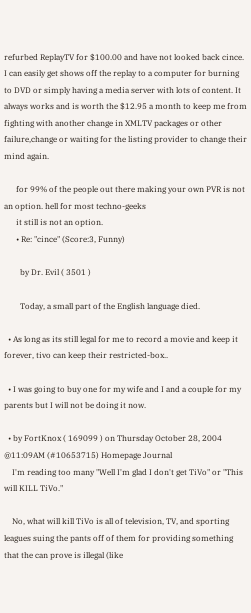refurbed ReplayTV for $100.00 and have not looked back cince. I can easily get shows off the replay to a computer for burning to DVD or simply having a media server with lots of content. It always works and is worth the $12.95 a month to keep me from fighting with another change in XMLTV packages or other failure,change or waiting for the listing provider to change their mind again.

      for 99% of the people out there making your own PVR is not an option. hell for most techno-geeks
      it still is not an option.
      • Re: "cince" (Score:3, Funny)

        by Dr. Evil ( 3501 )

        Today, a small part of the English language died.

  • As long as its still legal for me to record a movie and keep it forever, tivo can keep their restricted-box..

  • I was going to buy one for my wife and I and a couple for my parents but I will not be doing it now.

  • by FortKnox ( 169099 ) on Thursday October 28, 2004 @11:09AM (#10653715) Homepage Journal
    I'm reading too many "Well I'm glad I don't get TiVo" or "This will KILL TiVo."

    No, what will kill TiVo is all of television, TV, and sporting leagues suing the pants off of them for providing something that the can prove is illegal (like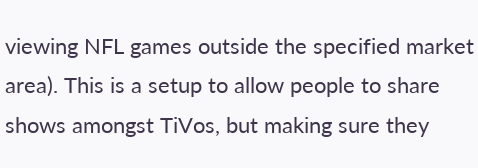viewing NFL games outside the specified market area). This is a setup to allow people to share shows amongst TiVos, but making sure they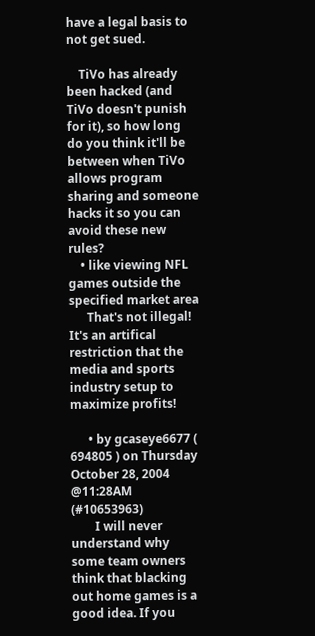have a legal basis to not get sued.

    TiVo has already been hacked (and TiVo doesn't punish for it), so how long do you think it'll be between when TiVo allows program sharing and someone hacks it so you can avoid these new rules?
    • like viewing NFL games outside the specified market area
      That's not illegal! It's an artifical restriction that the media and sports industry setup to maximize profits!

      • by gcaseye6677 ( 694805 ) on Thursday October 28, 2004 @11:28AM (#10653963)
        I will never understand why some team owners think that blacking out home games is a good idea. If you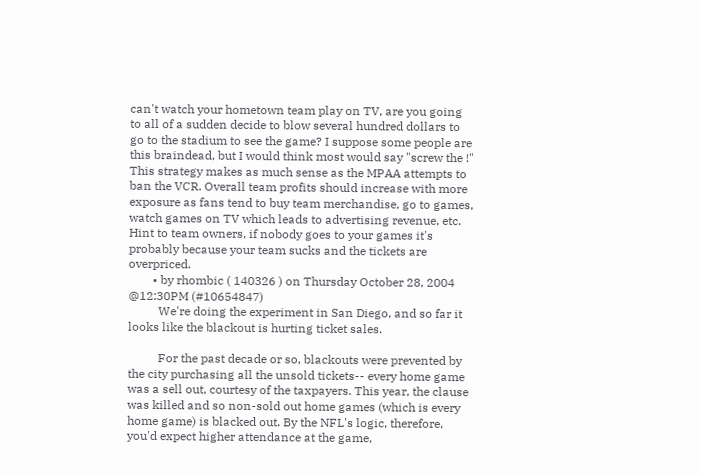can't watch your hometown team play on TV, are you going to all of a sudden decide to blow several hundred dollars to go to the stadium to see the game? I suppose some people are this braindead, but I would think most would say "screw the !" This strategy makes as much sense as the MPAA attempts to ban the VCR. Overall team profits should increase with more exposure as fans tend to buy team merchandise, go to games, watch games on TV which leads to advertising revenue, etc. Hint to team owners, if nobody goes to your games it's probably because your team sucks and the tickets are overpriced.
        • by rhombic ( 140326 ) on Thursday October 28, 2004 @12:30PM (#10654847)
          We're doing the experiment in San Diego, and so far it looks like the blackout is hurting ticket sales.

          For the past decade or so, blackouts were prevented by the city purchasing all the unsold tickets-- every home game was a sell out, courtesy of the taxpayers. This year, the clause was killed and so non-sold out home games (which is every home game) is blacked out. By the NFL's logic, therefore, you'd expect higher attendance at the game,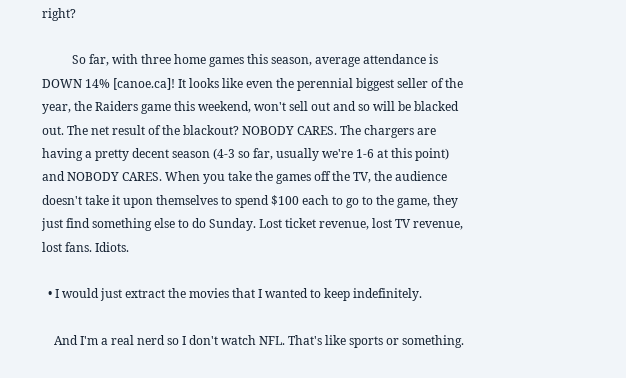right?

          So far, with three home games this season, average attendance is DOWN 14% [canoe.ca]! It looks like even the perennial biggest seller of the year, the Raiders game this weekend, won't sell out and so will be blacked out. The net result of the blackout? NOBODY CARES. The chargers are having a pretty decent season (4-3 so far, usually we're 1-6 at this point) and NOBODY CARES. When you take the games off the TV, the audience doesn't take it upon themselves to spend $100 each to go to the game, they just find something else to do Sunday. Lost ticket revenue, lost TV revenue, lost fans. Idiots.

  • I would just extract the movies that I wanted to keep indefinitely.

    And I'm a real nerd so I don't watch NFL. That's like sports or something.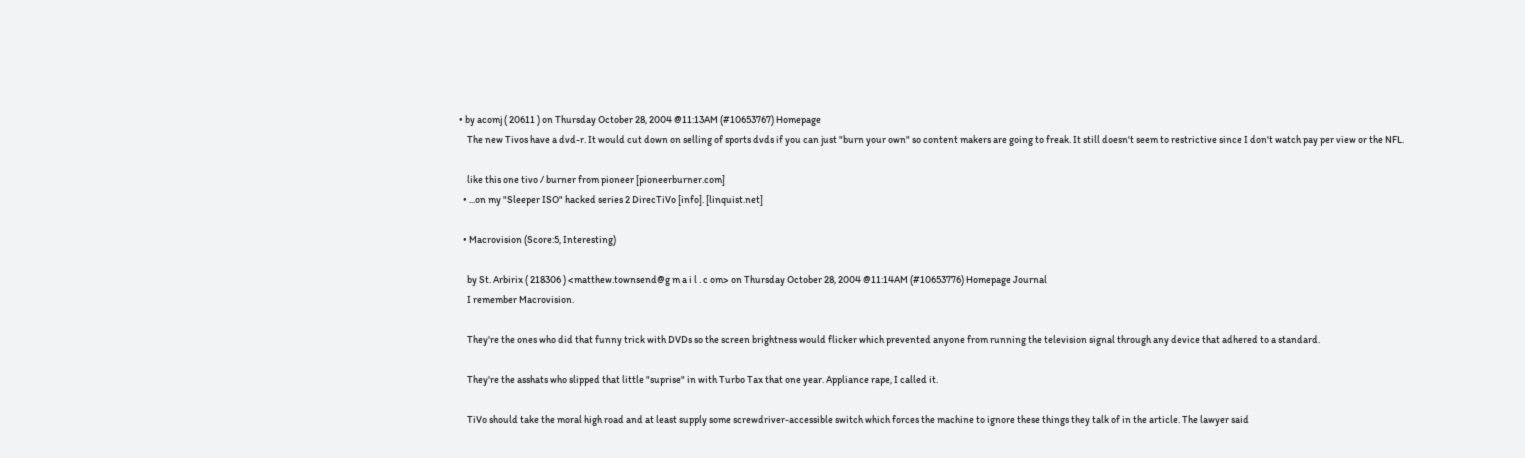• by acomj ( 20611 ) on Thursday October 28, 2004 @11:13AM (#10653767) Homepage
    The new Tivos have a dvd-r. It would cut down on selling of sports dvds if you can just "burn your own" so content makers are going to freak. It still doesn't seem to restrictive since I don't watch pay per view or the NFL.

    like this one tivo / burner from pioneer [pioneerburner.com]
  • ...on my "Sleeper ISO" hacked series 2 DirecTiVo [info]. [linquist.net]

  • Macrovision (Score:5, Interesting)

    by St. Arbirix ( 218306 ) <matthew.townsend@g m a i l . c om> on Thursday October 28, 2004 @11:14AM (#10653776) Homepage Journal
    I remember Macrovision.

    They're the ones who did that funny trick with DVDs so the screen brightness would flicker which prevented anyone from running the television signal through any device that adhered to a standard.

    They're the asshats who slipped that little "suprise" in with Turbo Tax that one year. Appliance rape, I called it.

    TiVo should take the moral high road and at least supply some screwdriver-accessible switch which forces the machine to ignore these things they talk of in the article. The lawyer said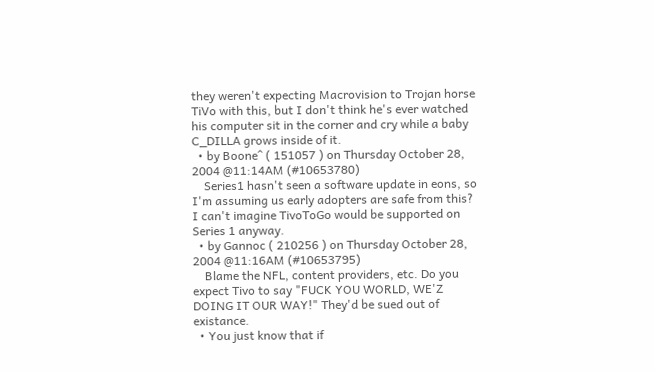they weren't expecting Macrovision to Trojan horse TiVo with this, but I don't think he's ever watched his computer sit in the corner and cry while a baby C_DILLA grows inside of it.
  • by Boone^ ( 151057 ) on Thursday October 28, 2004 @11:14AM (#10653780)
    Series1 hasn't seen a software update in eons, so I'm assuming us early adopters are safe from this? I can't imagine TivoToGo would be supported on Series 1 anyway.
  • by Gannoc ( 210256 ) on Thursday October 28, 2004 @11:16AM (#10653795)
    Blame the NFL, content providers, etc. Do you expect Tivo to say "FUCK YOU WORLD, WE'Z DOING IT OUR WAY!" They'd be sued out of existance.
  • You just know that if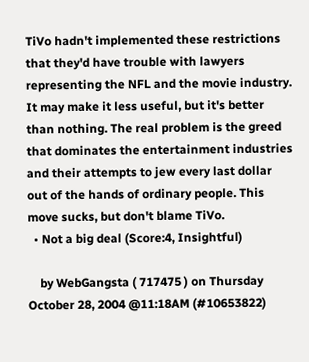TiVo hadn't implemented these restrictions that they'd have trouble with lawyers representing the NFL and the movie industry. It may make it less useful, but it's better than nothing. The real problem is the greed that dominates the entertainment industries and their attempts to jew every last dollar out of the hands of ordinary people. This move sucks, but don't blame TiVo.
  • Not a big deal (Score:4, Insightful)

    by WebGangsta ( 717475 ) on Thursday October 28, 2004 @11:18AM (#10653822)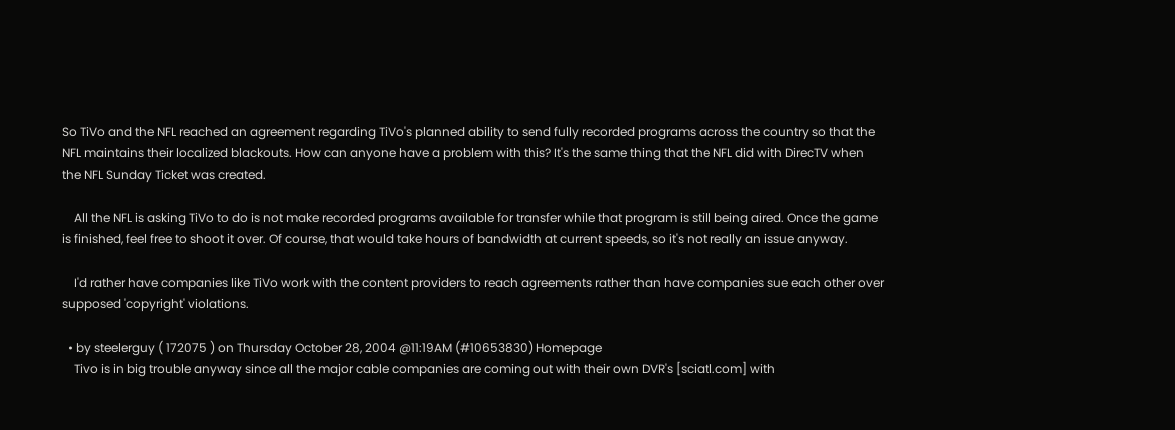So TiVo and the NFL reached an agreement regarding TiVo's planned ability to send fully recorded programs across the country so that the NFL maintains their localized blackouts. How can anyone have a problem with this? It's the same thing that the NFL did with DirecTV when the NFL Sunday Ticket was created.

    All the NFL is asking TiVo to do is not make recorded programs available for transfer while that program is still being aired. Once the game is finished, feel free to shoot it over. Of course, that would take hours of bandwidth at current speeds, so it's not really an issue anyway.

    I'd rather have companies like TiVo work with the content providers to reach agreements rather than have companies sue each other over supposed 'copyright' violations.

  • by steelerguy ( 172075 ) on Thursday October 28, 2004 @11:19AM (#10653830) Homepage
    Tivo is in big trouble anyway since all the major cable companies are coming out with their own DVR's [sciatl.com] with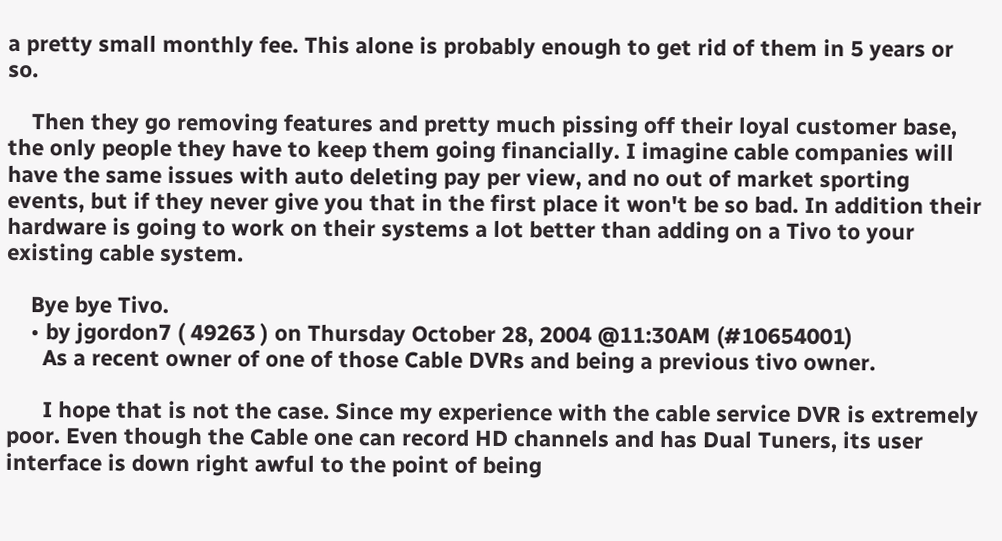a pretty small monthly fee. This alone is probably enough to get rid of them in 5 years or so.

    Then they go removing features and pretty much pissing off their loyal customer base, the only people they have to keep them going financially. I imagine cable companies will have the same issues with auto deleting pay per view, and no out of market sporting events, but if they never give you that in the first place it won't be so bad. In addition their hardware is going to work on their systems a lot better than adding on a Tivo to your existing cable system.

    Bye bye Tivo.
    • by jgordon7 ( 49263 ) on Thursday October 28, 2004 @11:30AM (#10654001)
      As a recent owner of one of those Cable DVRs and being a previous tivo owner.

      I hope that is not the case. Since my experience with the cable service DVR is extremely poor. Even though the Cable one can record HD channels and has Dual Tuners, its user interface is down right awful to the point of being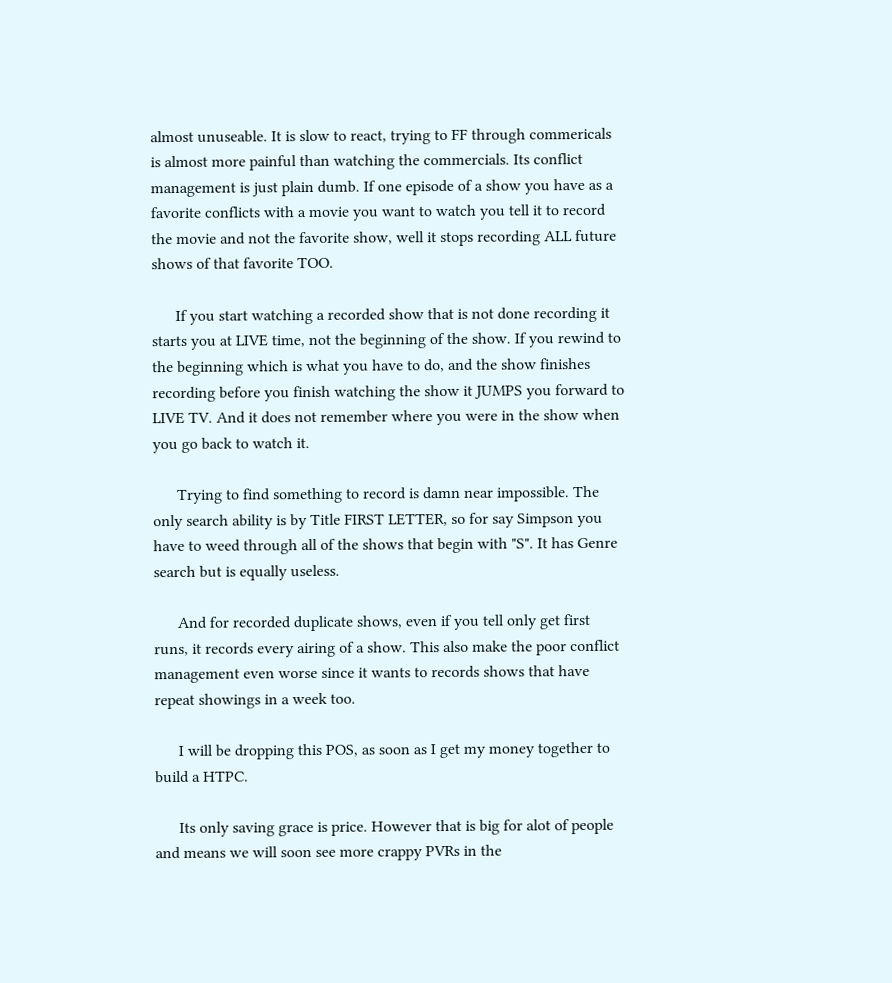almost unuseable. It is slow to react, trying to FF through commericals is almost more painful than watching the commercials. Its conflict management is just plain dumb. If one episode of a show you have as a favorite conflicts with a movie you want to watch you tell it to record the movie and not the favorite show, well it stops recording ALL future shows of that favorite TOO.

      If you start watching a recorded show that is not done recording it starts you at LIVE time, not the beginning of the show. If you rewind to the beginning which is what you have to do, and the show finishes recording before you finish watching the show it JUMPS you forward to LIVE TV. And it does not remember where you were in the show when you go back to watch it.

      Trying to find something to record is damn near impossible. The only search ability is by Title FIRST LETTER, so for say Simpson you have to weed through all of the shows that begin with "S". It has Genre search but is equally useless.

      And for recorded duplicate shows, even if you tell only get first runs, it records every airing of a show. This also make the poor conflict management even worse since it wants to records shows that have repeat showings in a week too.

      I will be dropping this POS, as soon as I get my money together to build a HTPC.

      Its only saving grace is price. However that is big for alot of people and means we will soon see more crappy PVRs in the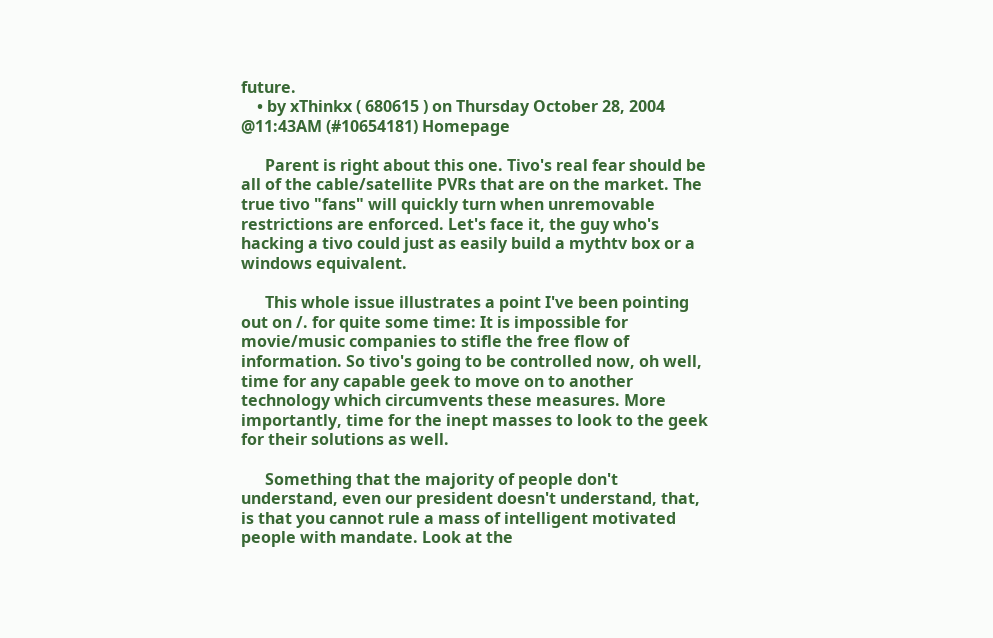future.
    • by xThinkx ( 680615 ) on Thursday October 28, 2004 @11:43AM (#10654181) Homepage

      Parent is right about this one. Tivo's real fear should be all of the cable/satellite PVRs that are on the market. The true tivo "fans" will quickly turn when unremovable restrictions are enforced. Let's face it, the guy who's hacking a tivo could just as easily build a mythtv box or a windows equivalent.

      This whole issue illustrates a point I've been pointing out on /. for quite some time: It is impossible for movie/music companies to stifle the free flow of information. So tivo's going to be controlled now, oh well, time for any capable geek to move on to another technology which circumvents these measures. More importantly, time for the inept masses to look to the geek for their solutions as well.

      Something that the majority of people don't understand, even our president doesn't understand, that, is that you cannot rule a mass of intelligent motivated people with mandate. Look at the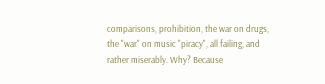comparisons, prohibition, the war on drugs, the "war" on music "piracy", all failing, and rather miserably. Why? Because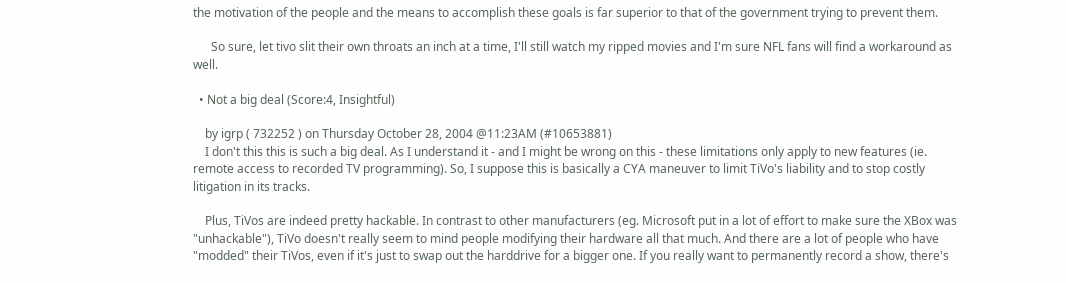the motivation of the people and the means to accomplish these goals is far superior to that of the government trying to prevent them.

      So sure, let tivo slit their own throats an inch at a time, I'll still watch my ripped movies and I'm sure NFL fans will find a workaround as well.

  • Not a big deal (Score:4, Insightful)

    by igrp ( 732252 ) on Thursday October 28, 2004 @11:23AM (#10653881)
    I don't this this is such a big deal. As I understand it - and I might be wrong on this - these limitations only apply to new features (ie. remote access to recorded TV programming). So, I suppose this is basically a CYA maneuver to limit TiVo's liability and to stop costly litigation in its tracks.

    Plus, TiVos are indeed pretty hackable. In contrast to other manufacturers (eg. Microsoft put in a lot of effort to make sure the XBox was "unhackable"), TiVo doesn't really seem to mind people modifying their hardware all that much. And there are a lot of people who have "modded" their TiVos, even if it's just to swap out the harddrive for a bigger one. If you really want to permanently record a show, there's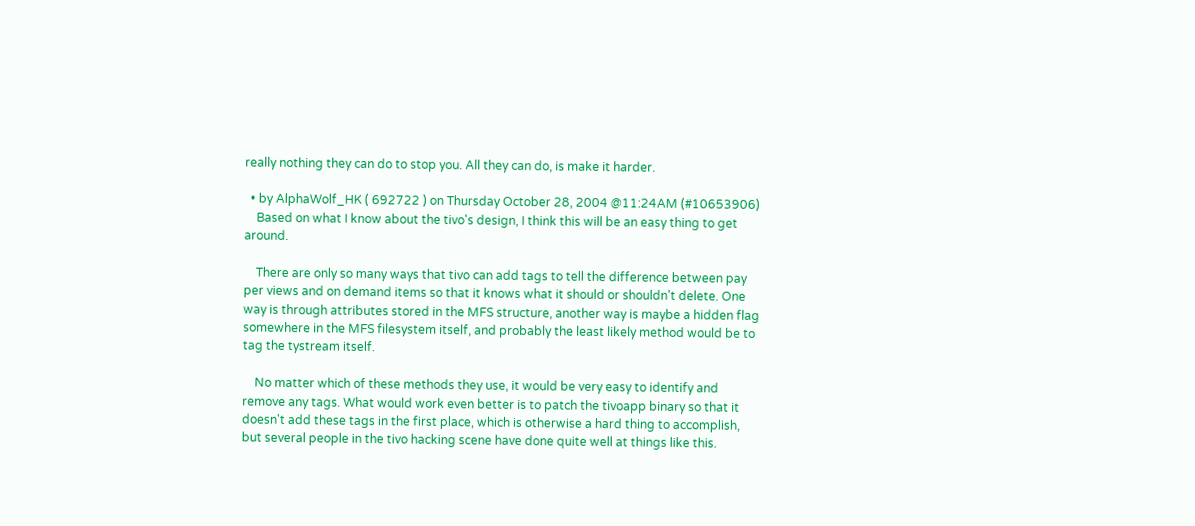really nothing they can do to stop you. All they can do, is make it harder.

  • by AlphaWolf_HK ( 692722 ) on Thursday October 28, 2004 @11:24AM (#10653906)
    Based on what I know about the tivo's design, I think this will be an easy thing to get around.

    There are only so many ways that tivo can add tags to tell the difference between pay per views and on demand items so that it knows what it should or shouldn't delete. One way is through attributes stored in the MFS structure, another way is maybe a hidden flag somewhere in the MFS filesystem itself, and probably the least likely method would be to tag the tystream itself.

    No matter which of these methods they use, it would be very easy to identify and remove any tags. What would work even better is to patch the tivoapp binary so that it doesn't add these tags in the first place, which is otherwise a hard thing to accomplish, but several people in the tivo hacking scene have done quite well at things like this.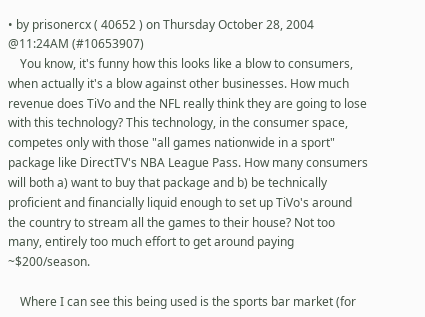• by prisonercx ( 40652 ) on Thursday October 28, 2004 @11:24AM (#10653907)
    You know, it's funny how this looks like a blow to consumers, when actually it's a blow against other businesses. How much revenue does TiVo and the NFL really think they are going to lose with this technology? This technology, in the consumer space, competes only with those "all games nationwide in a sport" package like DirectTV's NBA League Pass. How many consumers will both a) want to buy that package and b) be technically proficient and financially liquid enough to set up TiVo's around the country to stream all the games to their house? Not too many, entirely too much effort to get around paying ~$200/season.

    Where I can see this being used is the sports bar market (for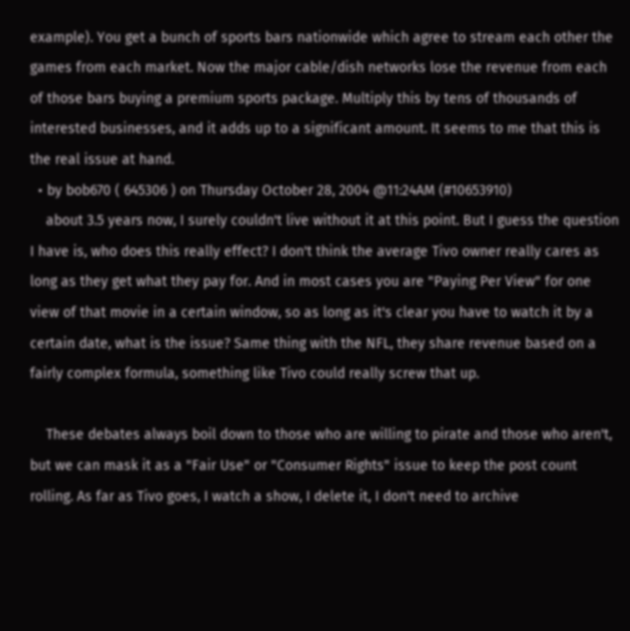example). You get a bunch of sports bars nationwide which agree to stream each other the games from each market. Now the major cable/dish networks lose the revenue from each of those bars buying a premium sports package. Multiply this by tens of thousands of interested businesses, and it adds up to a significant amount. It seems to me that this is the real issue at hand.
  • by bob670 ( 645306 ) on Thursday October 28, 2004 @11:24AM (#10653910)
    about 3.5 years now, I surely couldn't live without it at this point. But I guess the question I have is, who does this really effect? I don't think the average Tivo owner really cares as long as they get what they pay for. And in most cases you are "Paying Per View" for one view of that movie in a certain window, so as long as it's clear you have to watch it by a certain date, what is the issue? Same thing with the NFL, they share revenue based on a fairly complex formula, something like Tivo could really screw that up.

    These debates always boil down to those who are willing to pirate and those who aren't, but we can mask it as a "Fair Use" or "Consumer Rights" issue to keep the post count rolling. As far as Tivo goes, I watch a show, I delete it, I don't need to archive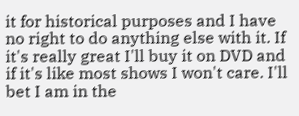it for historical purposes and I have no right to do anything else with it. If it's really great I'll buy it on DVD and if it's like most shows I won't care. I'll bet I am in the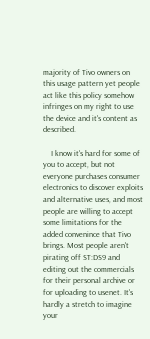majority of Tivo owners on this usage pattern yet people act like this policy somehow infringes on my right to use the device and it's content as described.

    I know it's hard for some of you to accept, but not everyone purchases consumer electronics to discover exploits and alternative uses, and most people are willing to accept some limitations for the added convenince that Tivo brings. Most people aren't pirating off ST:DS9 and editing out the commercials for their personal archive or for uploading to usenet. It's hardly a stretch to imagine your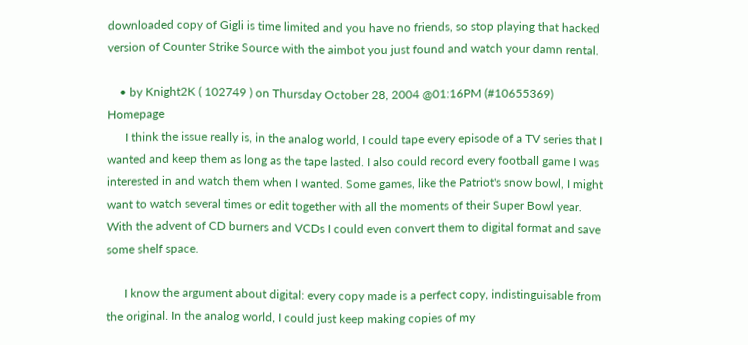downloaded copy of Gigli is time limited and you have no friends, so stop playing that hacked version of Counter Strike Source with the aimbot you just found and watch your damn rental.

    • by Knight2K ( 102749 ) on Thursday October 28, 2004 @01:16PM (#10655369) Homepage
      I think the issue really is, in the analog world, I could tape every episode of a TV series that I wanted and keep them as long as the tape lasted. I also could record every football game I was interested in and watch them when I wanted. Some games, like the Patriot's snow bowl, I might want to watch several times or edit together with all the moments of their Super Bowl year. With the advent of CD burners and VCDs I could even convert them to digital format and save some shelf space.

      I know the argument about digital: every copy made is a perfect copy, indistinguisable from the original. In the analog world, I could just keep making copies of my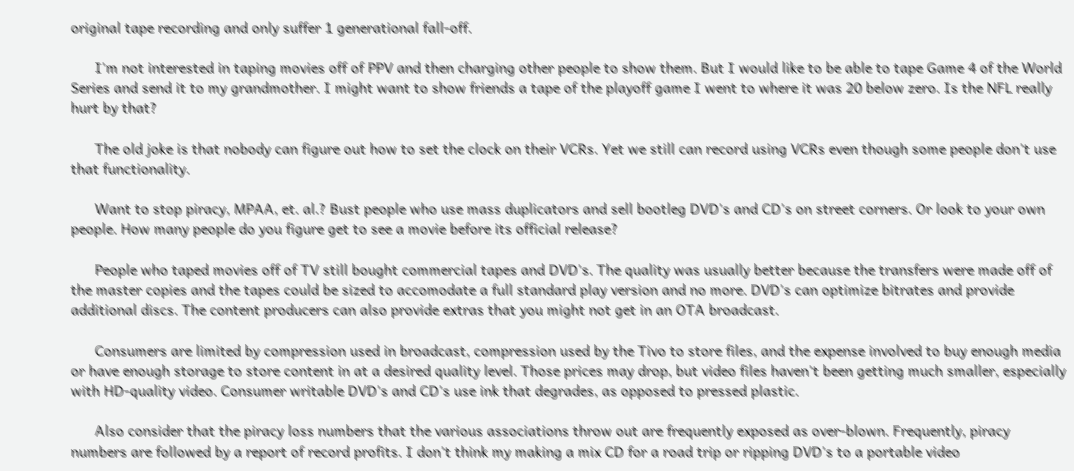original tape recording and only suffer 1 generational fall-off.

      I'm not interested in taping movies off of PPV and then charging other people to show them. But I would like to be able to tape Game 4 of the World Series and send it to my grandmother. I might want to show friends a tape of the playoff game I went to where it was 20 below zero. Is the NFL really hurt by that?

      The old joke is that nobody can figure out how to set the clock on their VCRs. Yet we still can record using VCRs even though some people don't use that functionality.

      Want to stop piracy, MPAA, et. al.? Bust people who use mass duplicators and sell bootleg DVD's and CD's on street corners. Or look to your own people. How many people do you figure get to see a movie before its official release?

      People who taped movies off of TV still bought commercial tapes and DVD's. The quality was usually better because the transfers were made off of the master copies and the tapes could be sized to accomodate a full standard play version and no more. DVD's can optimize bitrates and provide additional discs. The content producers can also provide extras that you might not get in an OTA broadcast.

      Consumers are limited by compression used in broadcast, compression used by the Tivo to store files, and the expense involved to buy enough media or have enough storage to store content in at a desired quality level. Those prices may drop, but video files haven't been getting much smaller, especially with HD-quality video. Consumer writable DVD's and CD's use ink that degrades, as opposed to pressed plastic.

      Also consider that the piracy loss numbers that the various associations throw out are frequently exposed as over-blown. Frequently, piracy numbers are followed by a report of record profits. I don't think my making a mix CD for a road trip or ripping DVD's to a portable video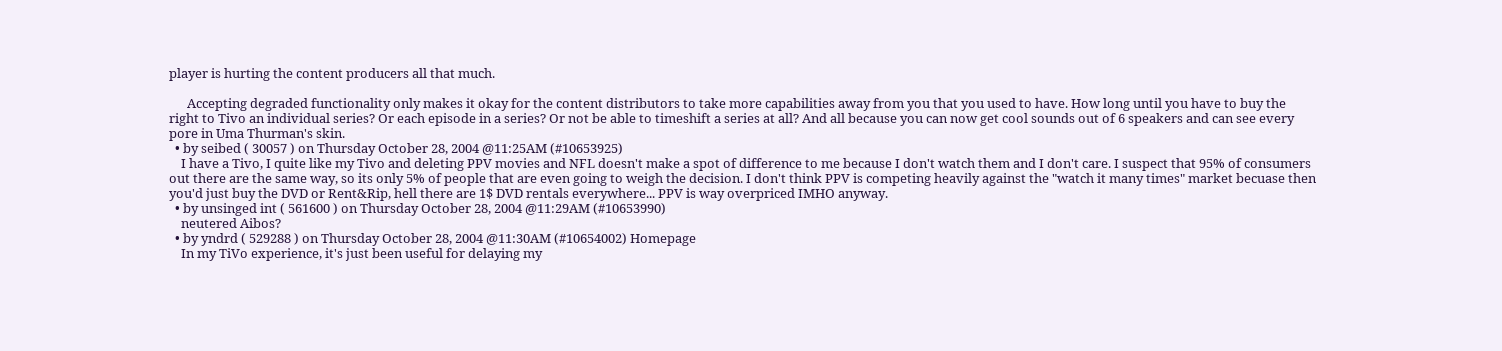player is hurting the content producers all that much.

      Accepting degraded functionality only makes it okay for the content distributors to take more capabilities away from you that you used to have. How long until you have to buy the right to Tivo an individual series? Or each episode in a series? Or not be able to timeshift a series at all? And all because you can now get cool sounds out of 6 speakers and can see every pore in Uma Thurman's skin.
  • by seibed ( 30057 ) on Thursday October 28, 2004 @11:25AM (#10653925)
    I have a Tivo, I quite like my Tivo and deleting PPV movies and NFL doesn't make a spot of difference to me because I don't watch them and I don't care. I suspect that 95% of consumers out there are the same way, so its only 5% of people that are even going to weigh the decision. I don't think PPV is competing heavily against the "watch it many times" market becuase then you'd just buy the DVD or Rent&Rip, hell there are 1$ DVD rentals everywhere... PPV is way overpriced IMHO anyway.
  • by unsinged int ( 561600 ) on Thursday October 28, 2004 @11:29AM (#10653990)
    neutered Aibos?
  • by yndrd ( 529288 ) on Thursday October 28, 2004 @11:30AM (#10654002) Homepage
    In my TiVo experience, it's just been useful for delaying my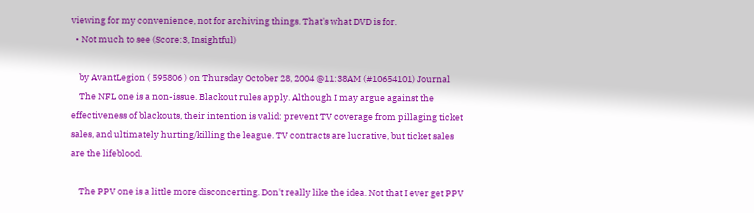viewing for my convenience, not for archiving things. That's what DVD is for.
  • Not much to see (Score:3, Insightful)

    by AvantLegion ( 595806 ) on Thursday October 28, 2004 @11:38AM (#10654101) Journal
    The NFL one is a non-issue. Blackout rules apply. Although I may argue against the effectiveness of blackouts, their intention is valid: prevent TV coverage from pillaging ticket sales, and ultimately hurting/killing the league. TV contracts are lucrative, but ticket sales are the lifeblood.

    The PPV one is a little more disconcerting. Don't really like the idea. Not that I ever get PPV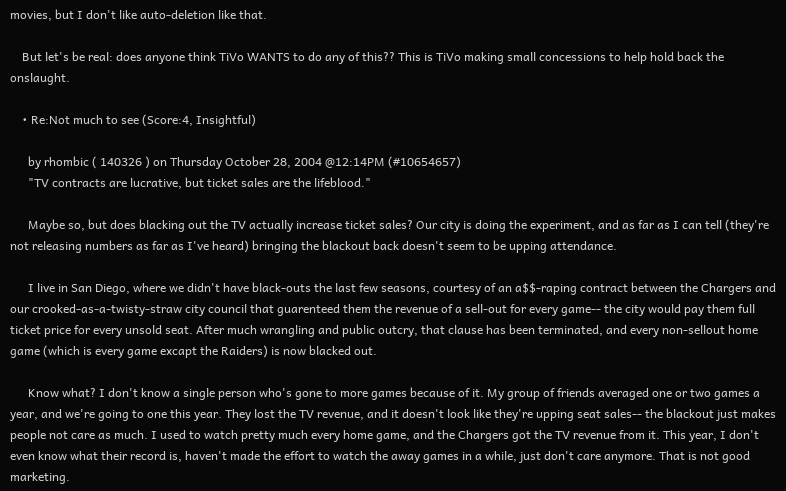movies, but I don't like auto-deletion like that.

    But let's be real: does anyone think TiVo WANTS to do any of this?? This is TiVo making small concessions to help hold back the onslaught.

    • Re:Not much to see (Score:4, Insightful)

      by rhombic ( 140326 ) on Thursday October 28, 2004 @12:14PM (#10654657)
      "TV contracts are lucrative, but ticket sales are the lifeblood."

      Maybe so, but does blacking out the TV actually increase ticket sales? Our city is doing the experiment, and as far as I can tell (they're not releasing numbers as far as I've heard) bringing the blackout back doesn't seem to be upping attendance.

      I live in San Diego, where we didn't have black-outs the last few seasons, courtesy of an a$$-raping contract between the Chargers and our crooked-as-a-twisty-straw city council that guarenteed them the revenue of a sell-out for every game-- the city would pay them full ticket price for every unsold seat. After much wrangling and public outcry, that clause has been terminated, and every non-sellout home game (which is every game excapt the Raiders) is now blacked out.

      Know what? I don't know a single person who's gone to more games because of it. My group of friends averaged one or two games a year, and we're going to one this year. They lost the TV revenue, and it doesn't look like they're upping seat sales-- the blackout just makes people not care as much. I used to watch pretty much every home game, and the Chargers got the TV revenue from it. This year, I don't even know what their record is, haven't made the effort to watch the away games in a while, just don't care anymore. That is not good marketing.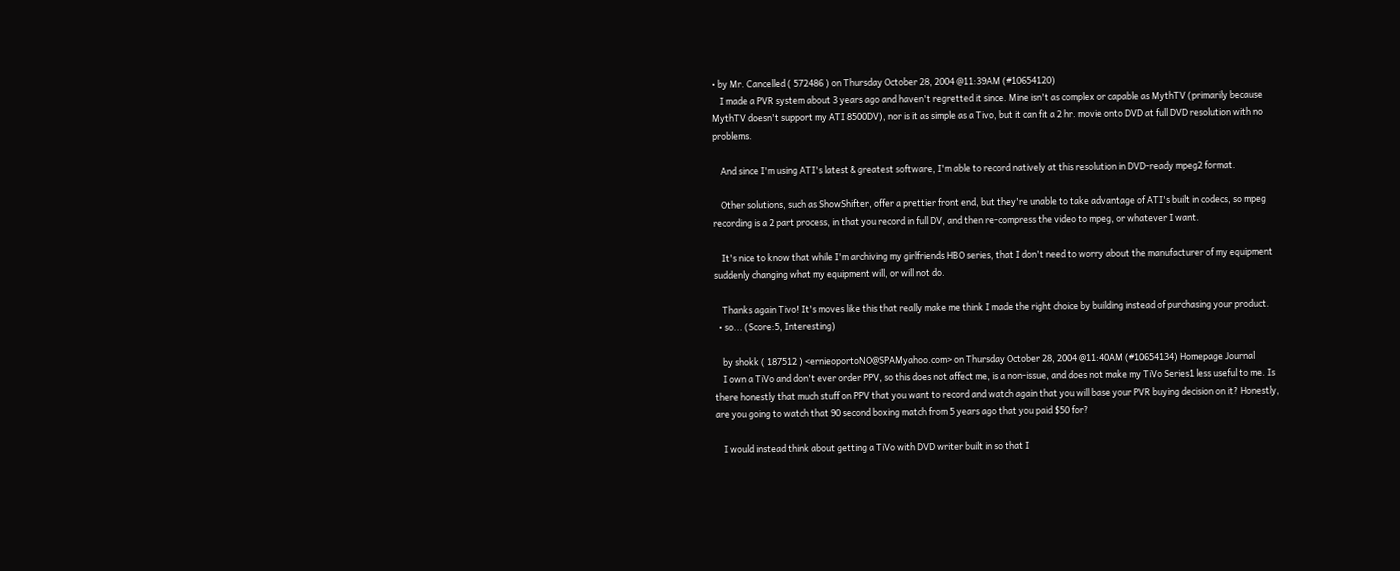• by Mr. Cancelled ( 572486 ) on Thursday October 28, 2004 @11:39AM (#10654120)
    I made a PVR system about 3 years ago and haven't regretted it since. Mine isn't as complex or capable as MythTV (primarily because MythTV doesn't support my ATI 8500DV), nor is it as simple as a Tivo, but it can fit a 2 hr. movie onto DVD at full DVD resolution with no problems.

    And since I'm using ATI's latest & greatest software, I'm able to record natively at this resolution in DVD-ready mpeg2 format.

    Other solutions, such as ShowShifter, offer a prettier front end, but they're unable to take advantage of ATI's built in codecs, so mpeg recording is a 2 part process, in that you record in full DV, and then re-compress the video to mpeg, or whatever I want.

    It's nice to know that while I'm archiving my girlfriends HBO series, that I don't need to worry about the manufacturer of my equipment suddenly changing what my equipment will, or will not do.

    Thanks again Tivo! It's moves like this that really make me think I made the right choice by building instead of purchasing your product.
  • so... (Score:5, Interesting)

    by shokk ( 187512 ) <ernieoportoNO@SPAMyahoo.com> on Thursday October 28, 2004 @11:40AM (#10654134) Homepage Journal
    I own a TiVo and don't ever order PPV, so this does not affect me, is a non-issue, and does not make my TiVo Series1 less useful to me. Is there honestly that much stuff on PPV that you want to record and watch again that you will base your PVR buying decision on it? Honestly, are you going to watch that 90 second boxing match from 5 years ago that you paid $50 for?

    I would instead think about getting a TiVo with DVD writer built in so that I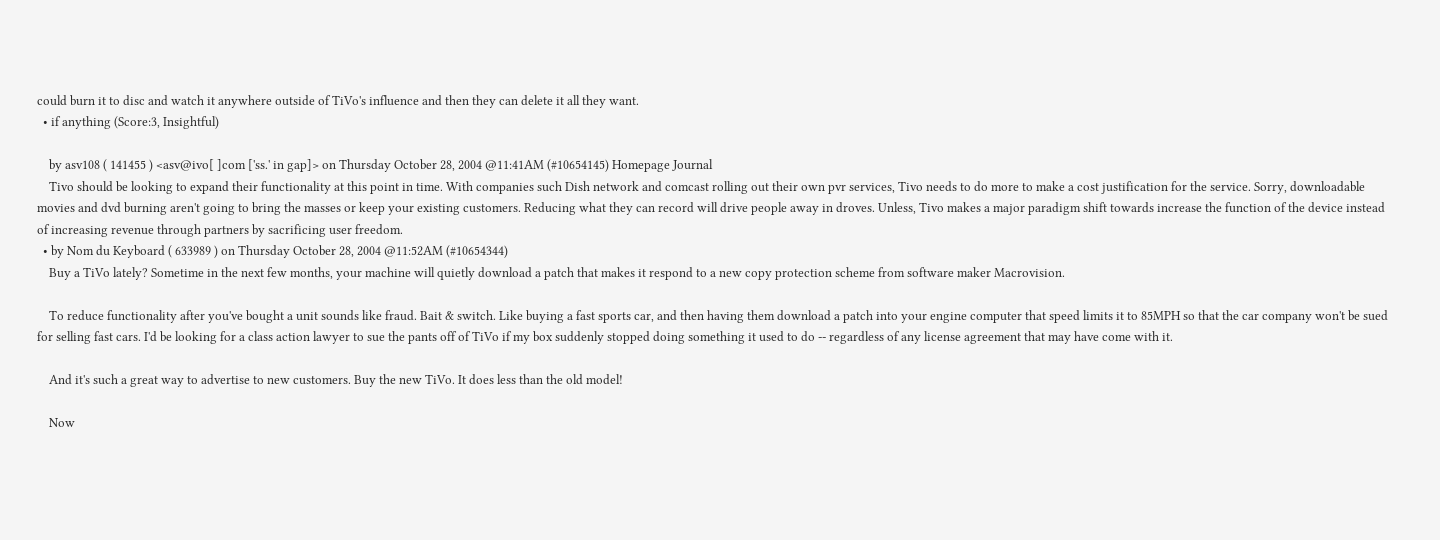could burn it to disc and watch it anywhere outside of TiVo's influence and then they can delete it all they want.
  • if anything (Score:3, Insightful)

    by asv108 ( 141455 ) <asv@ivo[ ]com ['ss.' in gap]> on Thursday October 28, 2004 @11:41AM (#10654145) Homepage Journal
    Tivo should be looking to expand their functionality at this point in time. With companies such Dish network and comcast rolling out their own pvr services, Tivo needs to do more to make a cost justification for the service. Sorry, downloadable movies and dvd burning aren't going to bring the masses or keep your existing customers. Reducing what they can record will drive people away in droves. Unless, Tivo makes a major paradigm shift towards increase the function of the device instead of increasing revenue through partners by sacrificing user freedom.
  • by Nom du Keyboard ( 633989 ) on Thursday October 28, 2004 @11:52AM (#10654344)
    Buy a TiVo lately? Sometime in the next few months, your machine will quietly download a patch that makes it respond to a new copy protection scheme from software maker Macrovision.

    To reduce functionality after you've bought a unit sounds like fraud. Bait & switch. Like buying a fast sports car, and then having them download a patch into your engine computer that speed limits it to 85MPH so that the car company won't be sued for selling fast cars. I'd be looking for a class action lawyer to sue the pants off of TiVo if my box suddenly stopped doing something it used to do -- regardless of any license agreement that may have come with it.

    And it's such a great way to advertise to new customers. Buy the new TiVo. It does less than the old model!

    Now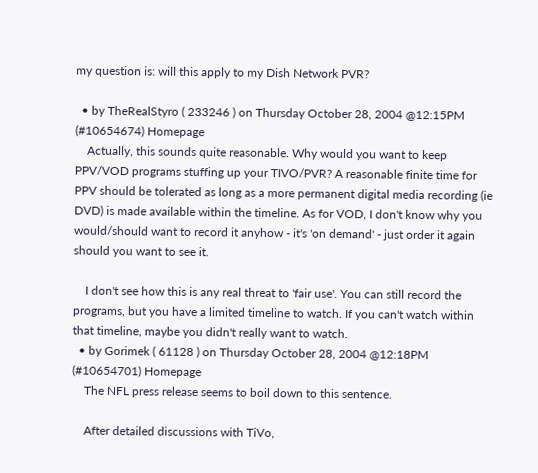my question is: will this apply to my Dish Network PVR?

  • by TheRealStyro ( 233246 ) on Thursday October 28, 2004 @12:15PM (#10654674) Homepage
    Actually, this sounds quite reasonable. Why would you want to keep PPV/VOD programs stuffing up your TIVO/PVR? A reasonable finite time for PPV should be tolerated as long as a more permanent digital media recording (ie DVD) is made available within the timeline. As for VOD, I don't know why you would/should want to record it anyhow - it's 'on demand' - just order it again should you want to see it.

    I don't see how this is any real threat to 'fair use'. You can still record the programs, but you have a limited timeline to watch. If you can't watch within that timeline, maybe you didn't really want to watch.
  • by Gorimek ( 61128 ) on Thursday October 28, 2004 @12:18PM (#10654701) Homepage
    The NFL press release seems to boil down to this sentence.

    After detailed discussions with TiVo,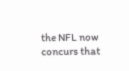the NFL now concurs that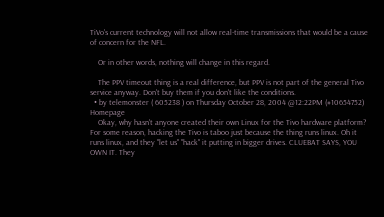TiVo's current technology will not allow real-time transmissions that would be a cause of concern for the NFL.

    Or in other words, nothing will change in this regard.

    The PPV timeout thing is a real difference, but PPV is not part of the general Tivo service anyway. Don't buy them if you don't like the conditions.
  • by telemonster ( 605238 ) on Thursday October 28, 2004 @12:22PM (#10654752) Homepage
    Okay, why hasn't anyone created their own Linux for the Tivo hardware platform? For some reason, hacking the Tivo is taboo just because the thing runs linux. Oh it runs linux, and they "let us" "hack" it putting in bigger drives. CLUEBAT SAYS, YOU OWN IT. They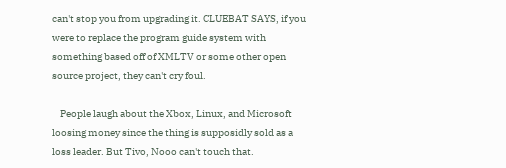can't stop you from upgrading it. CLUEBAT SAYS, if you were to replace the program guide system with something based off of XMLTV or some other open source project, they can't cry foul.

    People laugh about the Xbox, Linux, and Microsoft loosing money since the thing is supposidly sold as a loss leader. But Tivo, Nooo can't touch that.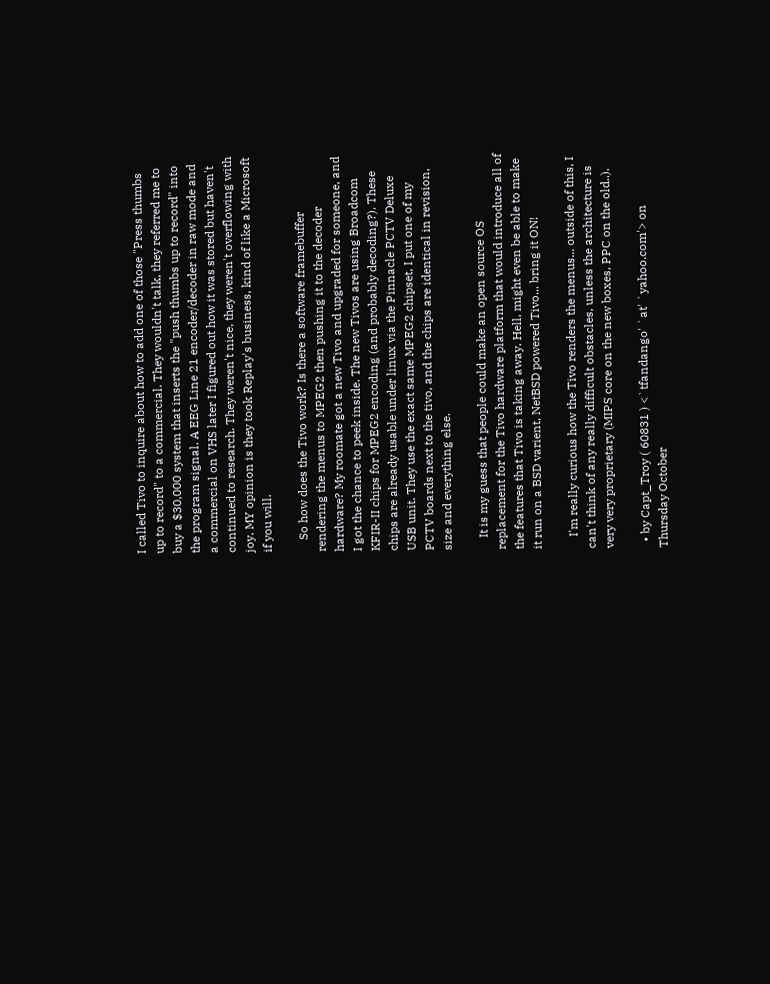I called Tivo to inquire about how to add one of those "Press thumbs up to record" to a commercial. They wouldn't talk, they referred me to buy a $30,000 system that inserts the "push thumbs up to record" into the program signal. A EEG Line 21 encoder/decoder in raw mode and a commercial on VHS later I figured out how it was stored but haven't continued to research. They weren't nice, they weren't overflowing with joy. MY opinion is they took Replay's business, kind of like a Microsoft if you will.

    So how does the Tivo work? Is there a software framebuffer rendering the menus to MPEG2 then pushing it to the decoder hardware? My roomate got a new Tivo and upgraded for someone, and I got the chance to peek inside. The new Tivos are using Broadcom KFIR-II chips for MPEG2 encoding (and probably decoding?). These chips are already usable under linux via the Pinnacle PCTV Deluxe USB unit. They use the exact same MPEG2 chipset, I put one of my PCTV boards next to the tivo, and the chips are identical in revision, size and everything else.

    It is my guess that people could make an open source OS replacement for the Tivo hardware platform that would introduce all of the features that Tivo is taking away. Hell, might even be able to make it run on a BSD varient, NetBSD powered Tivo... bring it ON!

    I'm really curious how the Tivo renders the menus... outside of this, I can't think of any really difficult obstacles, unless the architecture is very very proprietary (MIPS core on the new boxes, PPC on the old..).

  • by Capt_Troy ( 60831 ) <`tfandango' `at' `yahoo.com'> on Thursday October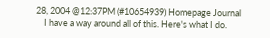28, 2004 @12:37PM (#10654939) Homepage Journal
    I have a way around all of this. Here's what I do.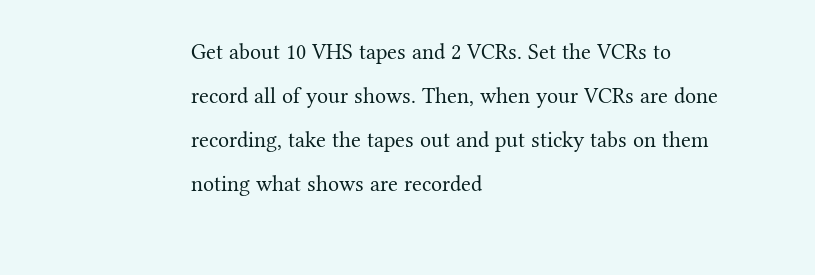Get about 10 VHS tapes and 2 VCRs. Set the VCRs to record all of your shows. Then, when your VCRs are done recording, take the tapes out and put sticky tabs on them noting what shows are recorded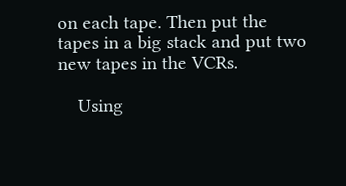on each tape. Then put the tapes in a big stack and put two new tapes in the VCRs.

    Using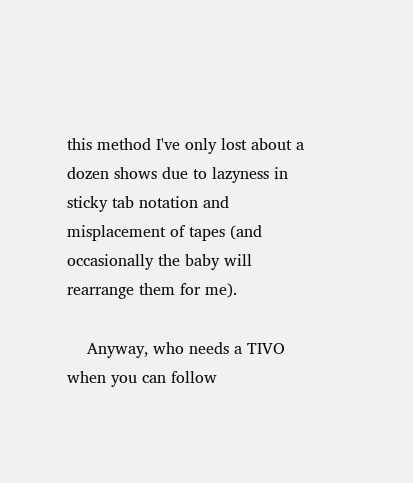this method I've only lost about a dozen shows due to lazyness in sticky tab notation and misplacement of tapes (and occasionally the baby will rearrange them for me).

    Anyway, who needs a TIVO when you can follow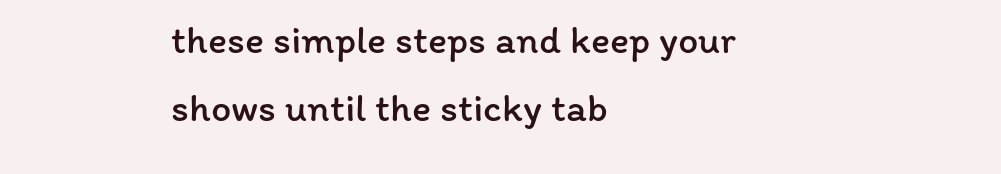these simple steps and keep your shows until the sticky tab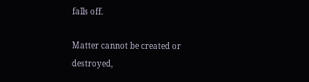falls off.

Matter cannot be created or destroyed,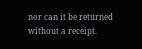nor can it be returned without a receipt.